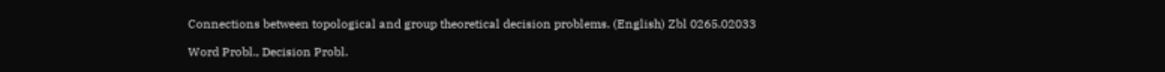Connections between topological and group theoretical decision problems. (English) Zbl 0265.02033

Word Probl., Decision Probl.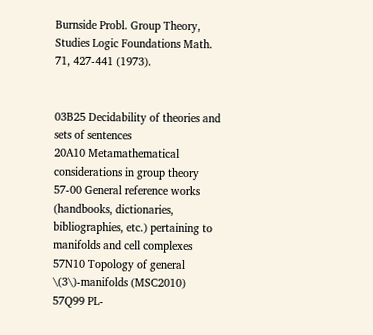Burnside Probl. Group Theory, Studies Logic Foundations Math. 71, 427-441 (1973).


03B25 Decidability of theories and sets of sentences
20A10 Metamathematical considerations in group theory
57-00 General reference works (handbooks, dictionaries, bibliographies, etc.) pertaining to manifolds and cell complexes
57N10 Topology of general \(3\)-manifolds (MSC2010)
57Q99 PL-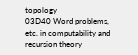topology
03D40 Word problems, etc. in computability and recursion theory